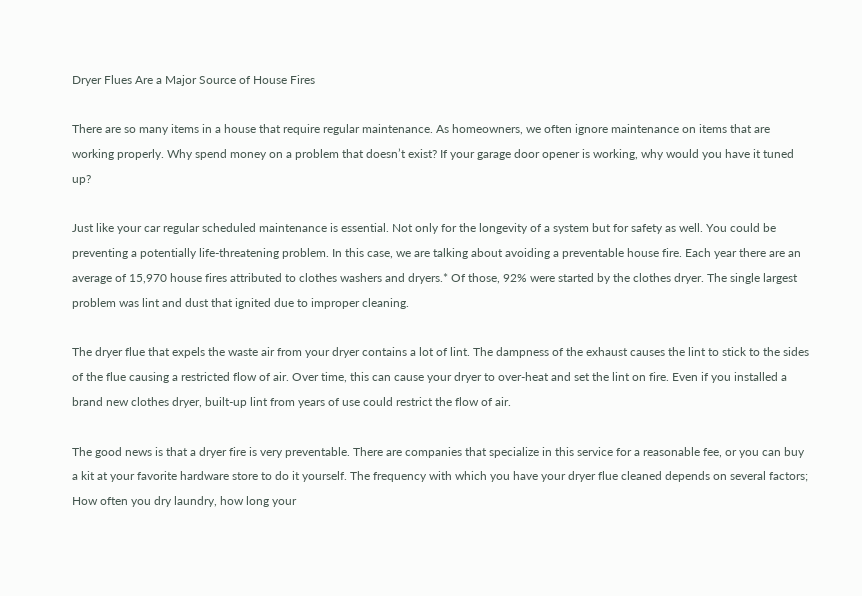Dryer Flues Are a Major Source of House Fires

There are so many items in a house that require regular maintenance. As homeowners, we often ignore maintenance on items that are working properly. Why spend money on a problem that doesn’t exist? If your garage door opener is working, why would you have it tuned up?

Just like your car regular scheduled maintenance is essential. Not only for the longevity of a system but for safety as well. You could be preventing a potentially life-threatening problem. In this case, we are talking about avoiding a preventable house fire. Each year there are an average of 15,970 house fires attributed to clothes washers and dryers.* Of those, 92% were started by the clothes dryer. The single largest problem was lint and dust that ignited due to improper cleaning.

The dryer flue that expels the waste air from your dryer contains a lot of lint. The dampness of the exhaust causes the lint to stick to the sides of the flue causing a restricted flow of air. Over time, this can cause your dryer to over-heat and set the lint on fire. Even if you installed a brand new clothes dryer, built-up lint from years of use could restrict the flow of air.

The good news is that a dryer fire is very preventable. There are companies that specialize in this service for a reasonable fee, or you can buy a kit at your favorite hardware store to do it yourself. The frequency with which you have your dryer flue cleaned depends on several factors; How often you dry laundry, how long your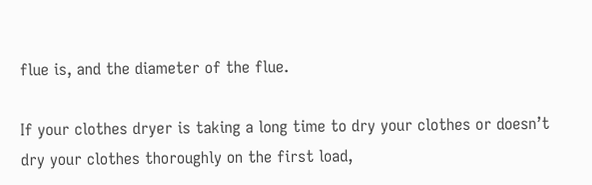flue is, and the diameter of the flue.

If your clothes dryer is taking a long time to dry your clothes or doesn’t dry your clothes thoroughly on the first load,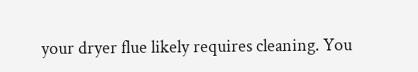your dryer flue likely requires cleaning. You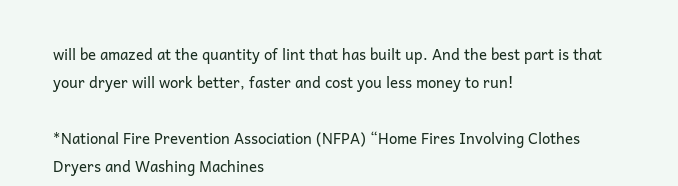will be amazed at the quantity of lint that has built up. And the best part is that your dryer will work better, faster and cost you less money to run!

*National Fire Prevention Association (NFPA) “Home Fires Involving Clothes Dryers and Washing Machines